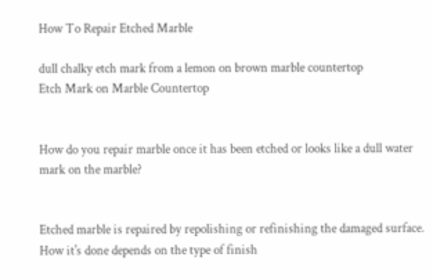How To Repair Etched Marble

dull chalky etch mark from a lemon on brown marble countertop
Etch Mark on Marble Countertop


How do you repair marble once it has been etched or looks like a dull water mark on the marble?


Etched marble is repaired by repolishing or refinishing the damaged surface. How it's done depends on the type of finish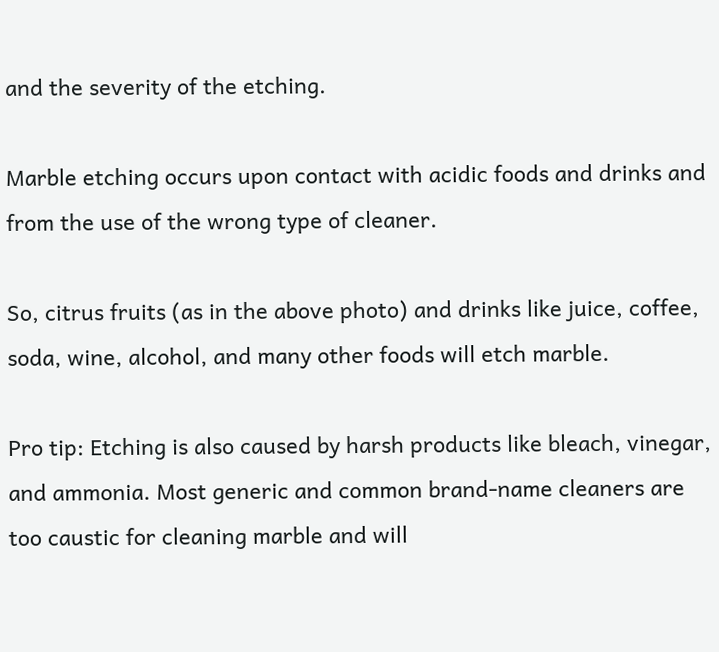and the severity of the etching.

Marble etching occurs upon contact with acidic foods and drinks and from the use of the wrong type of cleaner.

So, citrus fruits (as in the above photo) and drinks like juice, coffee, soda, wine, alcohol, and many other foods will etch marble.

Pro tip: Etching is also caused by harsh products like bleach, vinegar, and ammonia. Most generic and common brand-name cleaners are too caustic for cleaning marble and will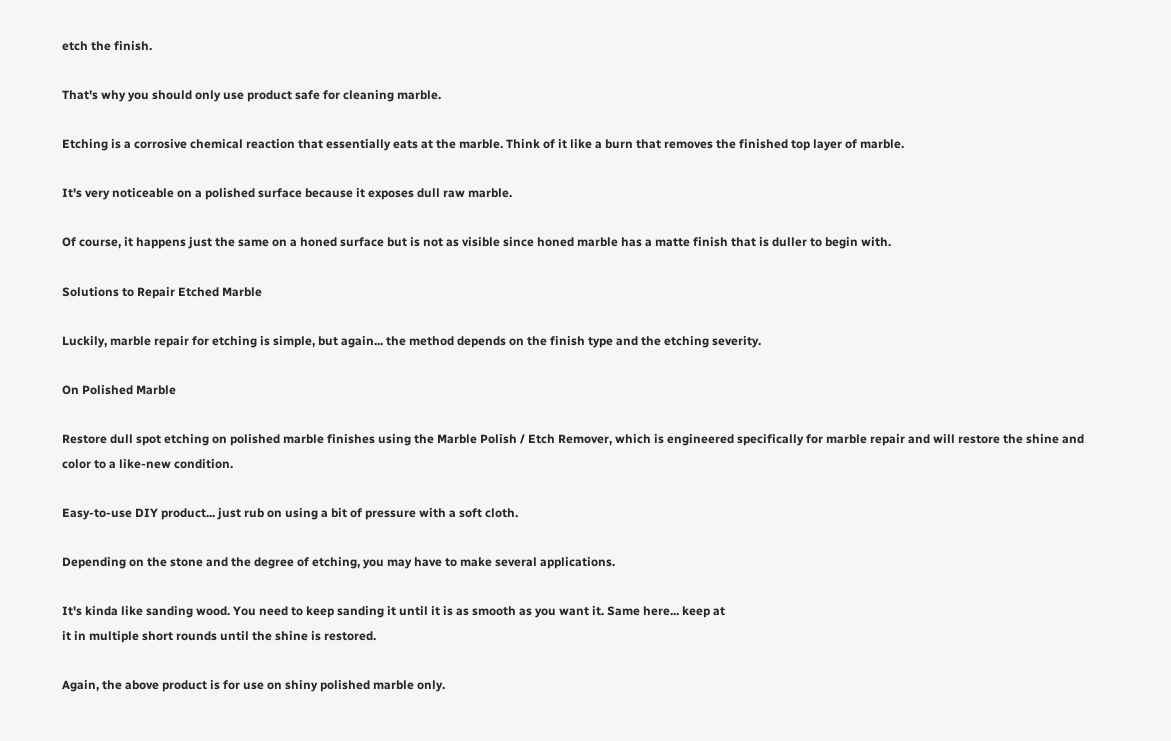etch the finish.

That's why you should only use product safe for cleaning marble.

Etching is a corrosive chemical reaction that essentially eats at the marble. Think of it like a burn that removes the finished top layer of marble.

It's very noticeable on a polished surface because it exposes dull raw marble.

Of course, it happens just the same on a honed surface but is not as visible since honed marble has a matte finish that is duller to begin with.

Solutions to Repair Etched Marble

Luckily, marble repair for etching is simple, but again... the method depends on the finish type and the etching severity.

On Polished Marble

Restore dull spot etching on polished marble finishes using the Marble Polish / Etch Remover, which is engineered specifically for marble repair and will restore the shine and color to a like-new condition.

Easy-to-use DIY product... just rub on using a bit of pressure with a soft cloth.

Depending on the stone and the degree of etching, you may have to make several applications.

It's kinda like sanding wood. You need to keep sanding it until it is as smooth as you want it. Same here... keep at
it in multiple short rounds until the shine is restored.

Again, the above product is for use on shiny polished marble only.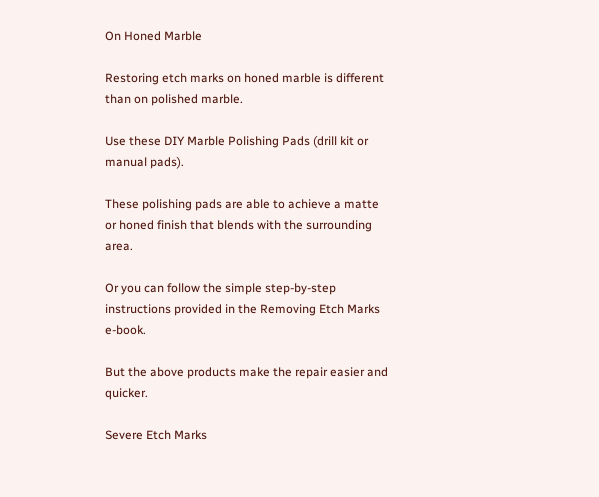On Honed Marble

Restoring etch marks on honed marble is different than on polished marble.

Use these DIY Marble Polishing Pads (drill kit or manual pads).

These polishing pads are able to achieve a matte or honed finish that blends with the surrounding area.

Or you can follow the simple step-by-step instructions provided in the Removing Etch Marks e-book.

But the above products make the repair easier and quicker.

Severe Etch Marks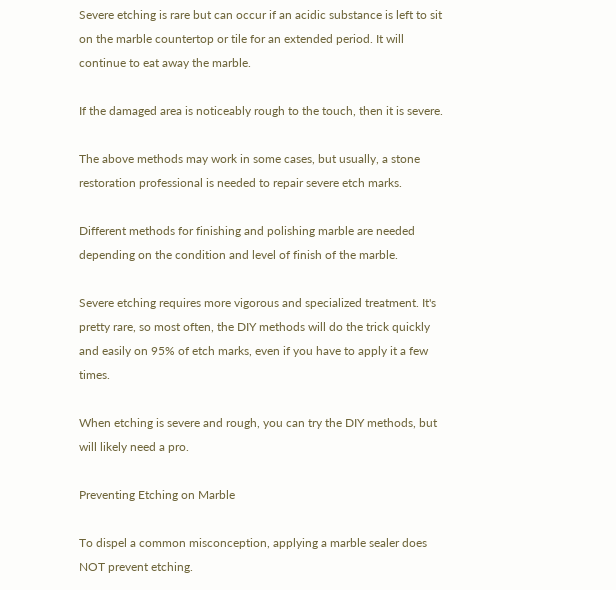Severe etching is rare but can occur if an acidic substance is left to sit on the marble countertop or tile for an extended period. It will continue to eat away the marble.

If the damaged area is noticeably rough to the touch, then it is severe.

The above methods may work in some cases, but usually, a stone restoration professional is needed to repair severe etch marks.

Different methods for finishing and polishing marble are needed depending on the condition and level of finish of the marble.

Severe etching requires more vigorous and specialized treatment. It's pretty rare, so most often, the DIY methods will do the trick quickly and easily on 95% of etch marks, even if you have to apply it a few times.

When etching is severe and rough, you can try the DIY methods, but will likely need a pro.

Preventing Etching on Marble

To dispel a common misconception, applying a marble sealer does NOT prevent etching.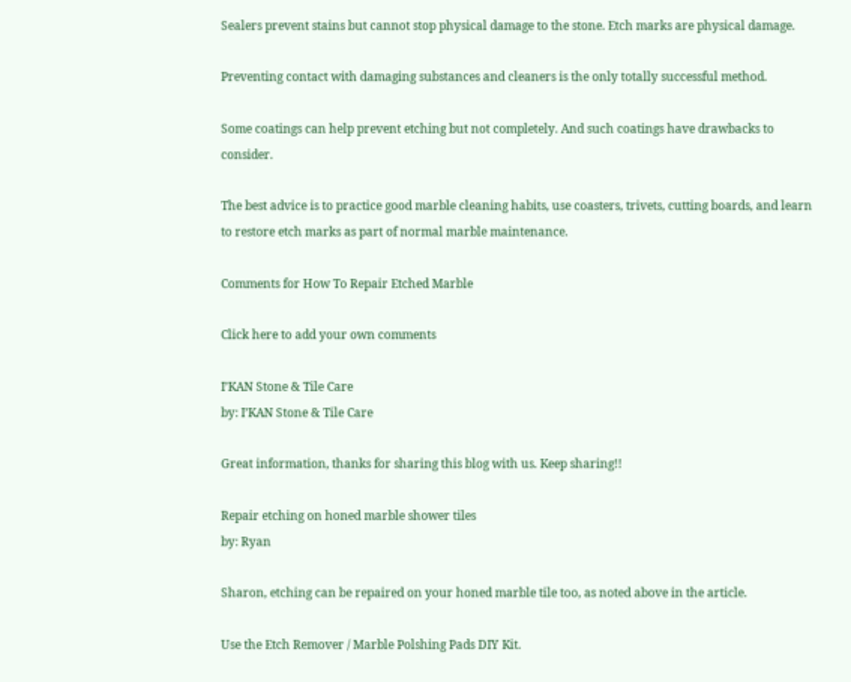Sealers prevent stains but cannot stop physical damage to the stone. Etch marks are physical damage.

Preventing contact with damaging substances and cleaners is the only totally successful method.

Some coatings can help prevent etching but not completely. And such coatings have drawbacks to consider.

The best advice is to practice good marble cleaning habits, use coasters, trivets, cutting boards, and learn to restore etch marks as part of normal marble maintenance.

Comments for How To Repair Etched Marble

Click here to add your own comments

I’KAN Stone & Tile Care
by: I’KAN Stone & Tile Care

Great information, thanks for sharing this blog with us. Keep sharing!!

Repair etching on honed marble shower tiles
by: Ryan

Sharon, etching can be repaired on your honed marble tile too, as noted above in the article.

Use the Etch Remover / Marble Polshing Pads DIY Kit.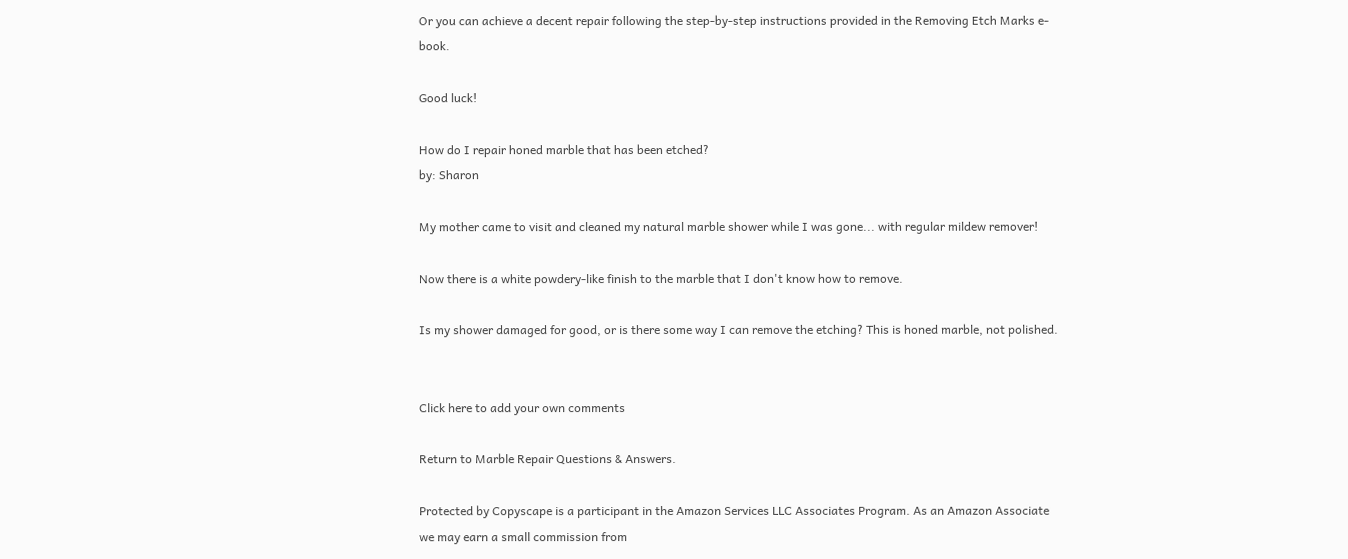Or you can achieve a decent repair following the step-by-step instructions provided in the Removing Etch Marks e-book.

Good luck!

How do I repair honed marble that has been etched?
by: Sharon

My mother came to visit and cleaned my natural marble shower while I was gone... with regular mildew remover!

Now there is a white powdery-like finish to the marble that I don't know how to remove.

Is my shower damaged for good, or is there some way I can remove the etching? This is honed marble, not polished.


Click here to add your own comments

Return to Marble Repair Questions & Answers.

Protected by Copyscape is a participant in the Amazon Services LLC Associates Program. As an Amazon Associate we may earn a small commission from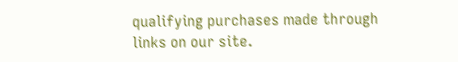qualifying purchases made through links on our site.